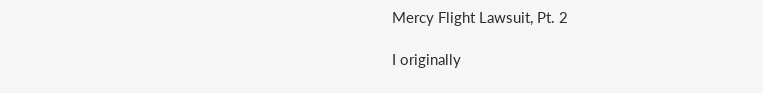Mercy Flight Lawsuit, Pt. 2

I originally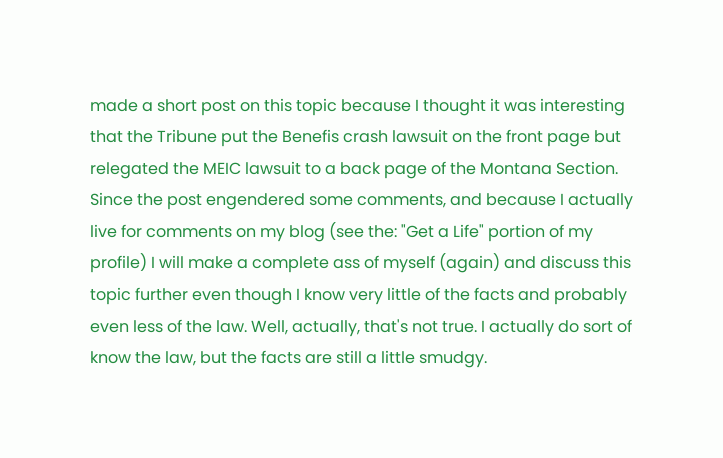made a short post on this topic because I thought it was interesting that the Tribune put the Benefis crash lawsuit on the front page but relegated the MEIC lawsuit to a back page of the Montana Section. Since the post engendered some comments, and because I actually live for comments on my blog (see the: "Get a Life" portion of my profile) I will make a complete ass of myself (again) and discuss this topic further even though I know very little of the facts and probably even less of the law. Well, actually, that's not true. I actually do sort of know the law, but the facts are still a little smudgy.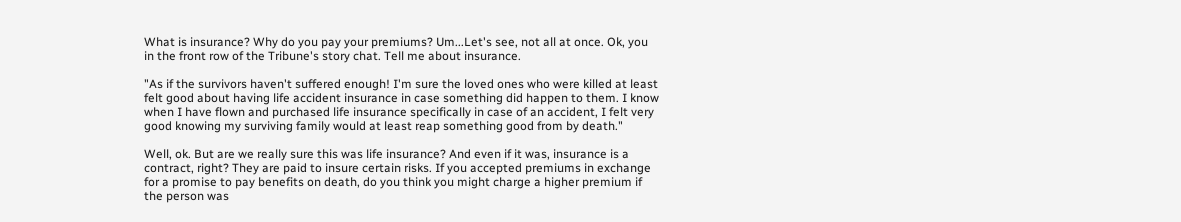What is insurance? Why do you pay your premiums? Um...Let's see, not all at once. Ok, you in the front row of the Tribune's story chat. Tell me about insurance.

"As if the survivors haven't suffered enough! I'm sure the loved ones who were killed at least felt good about having life accident insurance in case something did happen to them. I know when I have flown and purchased life insurance specifically in case of an accident, I felt very good knowing my surviving family would at least reap something good from by death."

Well, ok. But are we really sure this was life insurance? And even if it was, insurance is a contract, right? They are paid to insure certain risks. If you accepted premiums in exchange for a promise to pay benefits on death, do you think you might charge a higher premium if the person was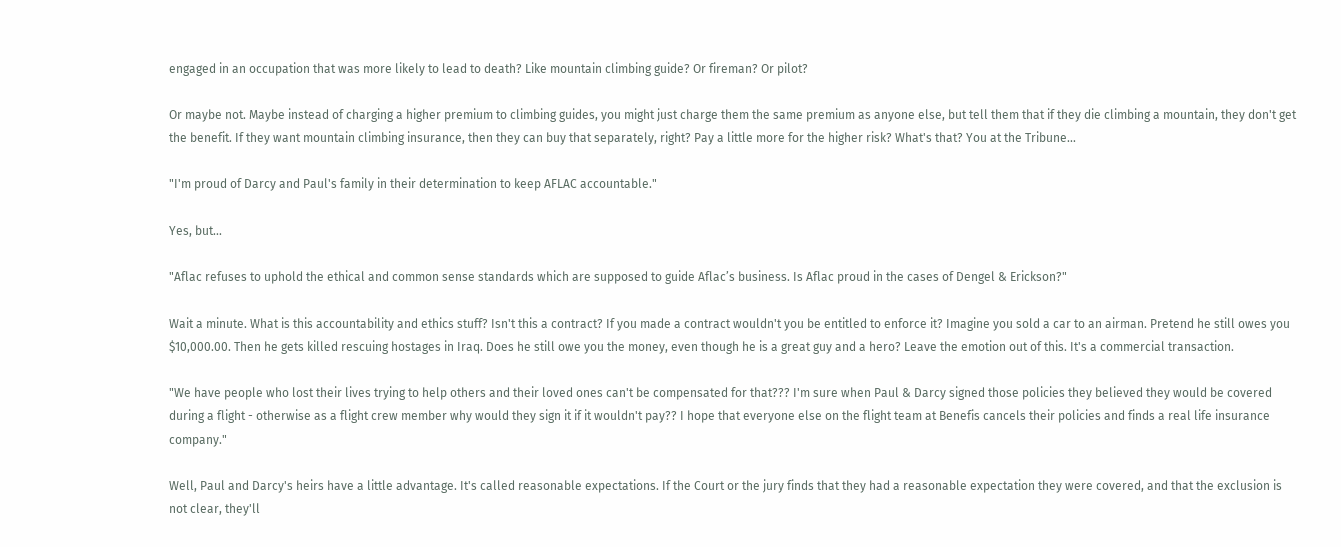engaged in an occupation that was more likely to lead to death? Like mountain climbing guide? Or fireman? Or pilot?

Or maybe not. Maybe instead of charging a higher premium to climbing guides, you might just charge them the same premium as anyone else, but tell them that if they die climbing a mountain, they don't get the benefit. If they want mountain climbing insurance, then they can buy that separately, right? Pay a little more for the higher risk? What's that? You at the Tribune...

"I'm proud of Darcy and Paul's family in their determination to keep AFLAC accountable."

Yes, but...

"Aflac refuses to uphold the ethical and common sense standards which are supposed to guide Aflac’s business. Is Aflac proud in the cases of Dengel & Erickson?"

Wait a minute. What is this accountability and ethics stuff? Isn't this a contract? If you made a contract wouldn't you be entitled to enforce it? Imagine you sold a car to an airman. Pretend he still owes you $10,000.00. Then he gets killed rescuing hostages in Iraq. Does he still owe you the money, even though he is a great guy and a hero? Leave the emotion out of this. It's a commercial transaction.

"We have people who lost their lives trying to help others and their loved ones can't be compensated for that??? I'm sure when Paul & Darcy signed those policies they believed they would be covered during a flight - otherwise as a flight crew member why would they sign it if it wouldn't pay?? I hope that everyone else on the flight team at Benefis cancels their policies and finds a real life insurance company."

Well, Paul and Darcy's heirs have a little advantage. It's called reasonable expectations. If the Court or the jury finds that they had a reasonable expectation they were covered, and that the exclusion is not clear, they'll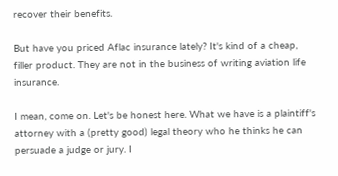recover their benefits.

But have you priced Aflac insurance lately? It's kind of a cheap, filler product. They are not in the business of writing aviation life insurance.

I mean, come on. Let's be honest here. What we have is a plaintiff's attorney with a (pretty good) legal theory who he thinks he can persuade a judge or jury. I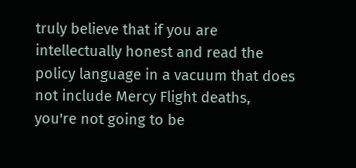truly believe that if you are intellectually honest and read the policy language in a vacuum that does not include Mercy Flight deaths, you're not going to be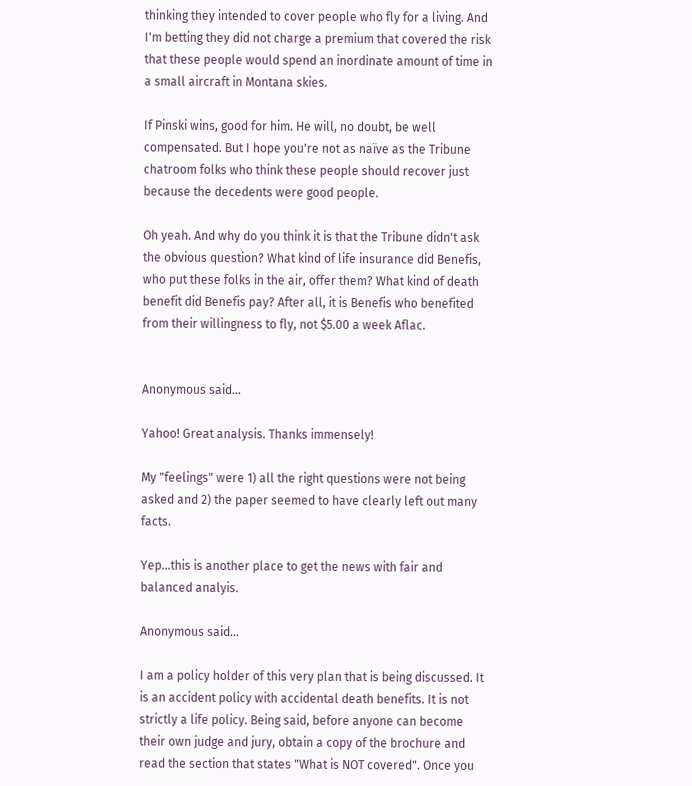thinking they intended to cover people who fly for a living. And I'm betting they did not charge a premium that covered the risk that these people would spend an inordinate amount of time in a small aircraft in Montana skies.

If Pinski wins, good for him. He will, no doubt, be well compensated. But I hope you're not as naïve as the Tribune chatroom folks who think these people should recover just because the decedents were good people.

Oh yeah. And why do you think it is that the Tribune didn't ask the obvious question? What kind of life insurance did Benefis, who put these folks in the air, offer them? What kind of death benefit did Benefis pay? After all, it is Benefis who benefited from their willingness to fly, not $5.00 a week Aflac.


Anonymous said...

Yahoo! Great analysis. Thanks immensely!

My "feelings" were 1) all the right questions were not being asked and 2) the paper seemed to have clearly left out many facts.

Yep...this is another place to get the news with fair and balanced analyis.

Anonymous said...

I am a policy holder of this very plan that is being discussed. It is an accident policy with accidental death benefits. It is not strictly a life policy. Being said, before anyone can become their own judge and jury, obtain a copy of the brochure and read the section that states "What is NOT covered". Once you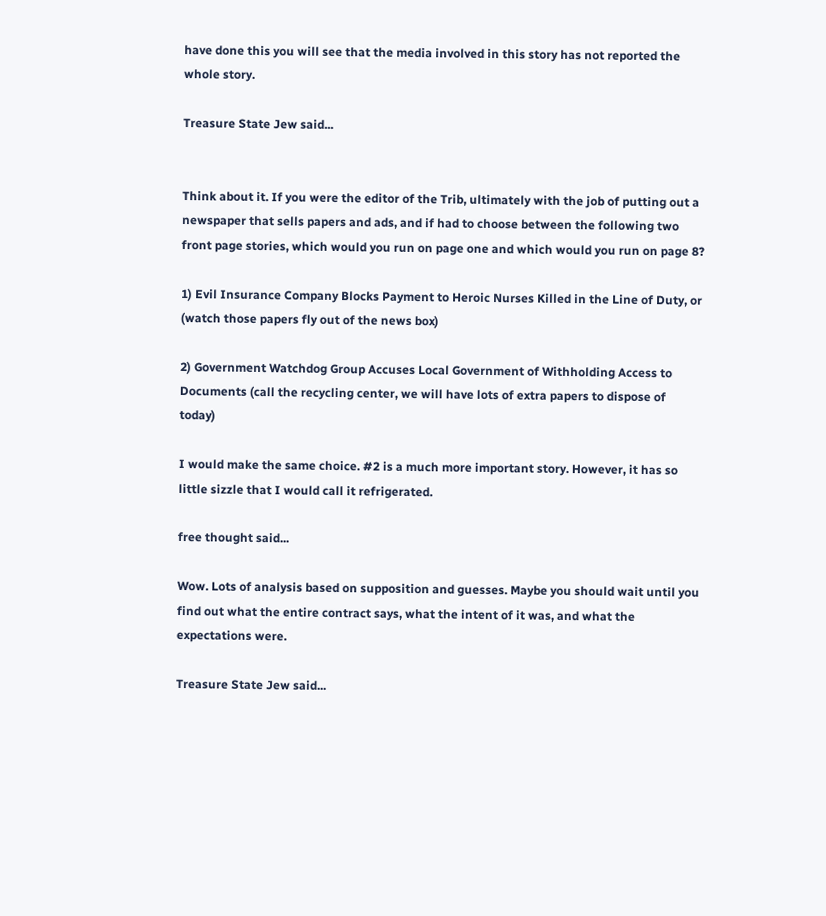have done this you will see that the media involved in this story has not reported the whole story.

Treasure State Jew said...


Think about it. If you were the editor of the Trib, ultimately with the job of putting out a newspaper that sells papers and ads, and if had to choose between the following two front page stories, which would you run on page one and which would you run on page 8?

1) Evil Insurance Company Blocks Payment to Heroic Nurses Killed in the Line of Duty, or (watch those papers fly out of the news box)

2) Government Watchdog Group Accuses Local Government of Withholding Access to Documents (call the recycling center, we will have lots of extra papers to dispose of today)

I would make the same choice. #2 is a much more important story. However, it has so little sizzle that I would call it refrigerated.

free thought said...

Wow. Lots of analysis based on supposition and guesses. Maybe you should wait until you find out what the entire contract says, what the intent of it was, and what the expectations were.

Treasure State Jew said...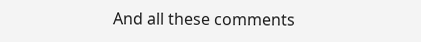And all these comments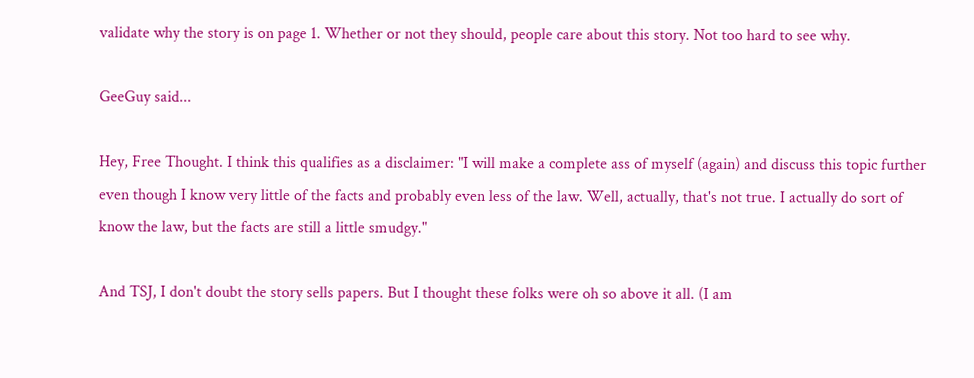validate why the story is on page 1. Whether or not they should, people care about this story. Not too hard to see why.

GeeGuy said...

Hey, Free Thought. I think this qualifies as a disclaimer: "I will make a complete ass of myself (again) and discuss this topic further even though I know very little of the facts and probably even less of the law. Well, actually, that's not true. I actually do sort of know the law, but the facts are still a little smudgy."

And TSJ, I don't doubt the story sells papers. But I thought these folks were oh so above it all. (I am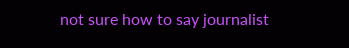not sure how to say journalist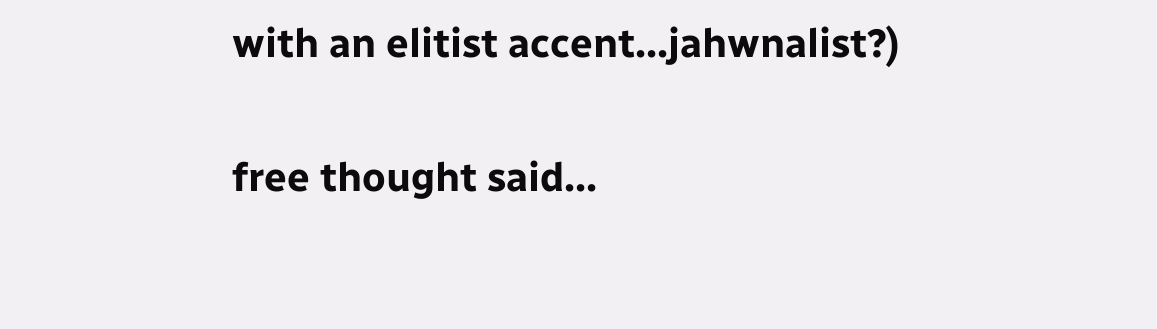with an elitist accent...jahwnalist?)

free thought said...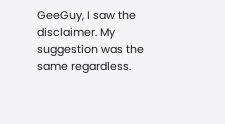GeeGuy, I saw the disclaimer. My suggestion was the same regardless.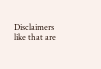Disclaimers like that are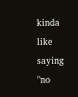kinda like saying "no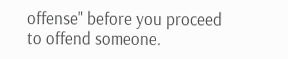offense" before you proceed to offend someone.